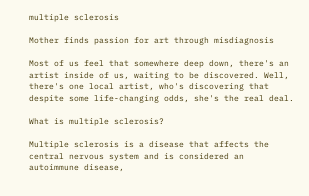multiple sclerosis

Mother finds passion for art through misdiagnosis

Most of us feel that somewhere deep down, there's an artist inside of us, waiting to be discovered. Well, there's one local artist, who's discovering that despite some life-changing odds, she's the real deal.

What is multiple sclerosis?

Multiple sclerosis is a disease that affects the central nervous system and is considered an autoimmune disease,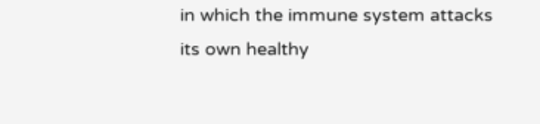in which the immune system attacks its own healthy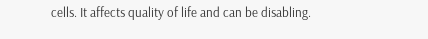cells. It affects quality of life and can be disabling.